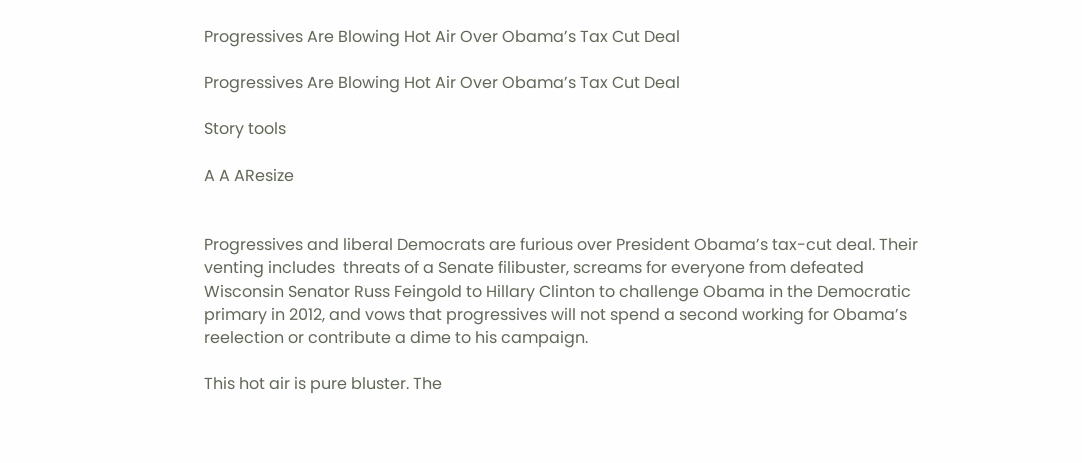Progressives Are Blowing Hot Air Over Obama’s Tax Cut Deal

Progressives Are Blowing Hot Air Over Obama’s Tax Cut Deal

Story tools

A A AResize


Progressives and liberal Democrats are furious over President Obama’s tax-cut deal. Their venting includes  threats of a Senate filibuster, screams for everyone from defeated Wisconsin Senator Russ Feingold to Hillary Clinton to challenge Obama in the Democratic primary in 2012, and vows that progressives will not spend a second working for Obama’s reelection or contribute a dime to his campaign.

This hot air is pure bluster. The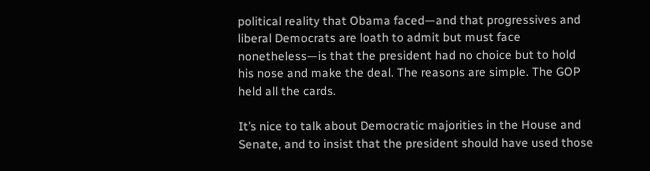political reality that Obama faced—and that progressives and liberal Democrats are loath to admit but must face nonetheless—is that the president had no choice but to hold his nose and make the deal. The reasons are simple. The GOP held all the cards.

It’s nice to talk about Democratic majorities in the House and Senate, and to insist that the president should have used those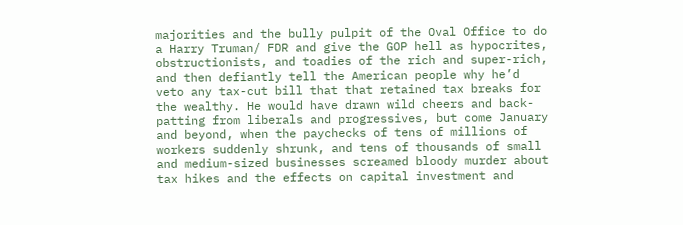majorities and the bully pulpit of the Oval Office to do a Harry Truman/ FDR and give the GOP hell as hypocrites, obstructionists, and toadies of the rich and super-rich, and then defiantly tell the American people why he’d veto any tax-cut bill that that retained tax breaks for the wealthy. He would have drawn wild cheers and back-patting from liberals and progressives, but come January and beyond, when the paychecks of tens of millions of workers suddenly shrunk, and tens of thousands of small and medium-sized businesses screamed bloody murder about tax hikes and the effects on capital investment and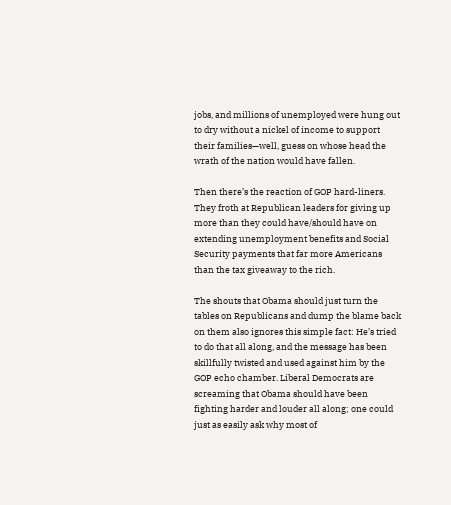jobs, and millions of unemployed were hung out to dry without a nickel of income to support their families—well, guess on whose head the wrath of the nation would have fallen.

Then there’s the reaction of GOP hard-liners. They froth at Republican leaders for giving up more than they could have/should have on extending unemployment benefits and Social Security payments that far more Americans than the tax giveaway to the rich.

The shouts that Obama should just turn the tables on Republicans and dump the blame back on them also ignores this simple fact: He’s tried to do that all along, and the message has been skillfully twisted and used against him by the GOP echo chamber. Liberal Democrats are screaming that Obama should have been fighting harder and louder all along; one could just as easily ask why most of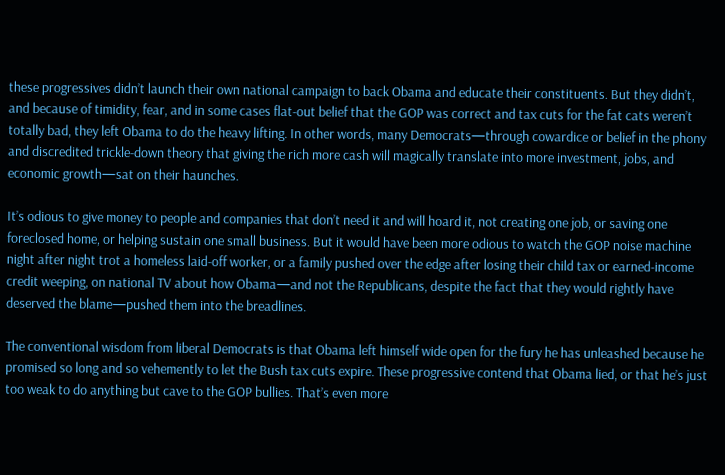these progressives didn’t launch their own national campaign to back Obama and educate their constituents. But they didn’t, and because of timidity, fear, and in some cases flat-out belief that the GOP was correct and tax cuts for the fat cats weren’t totally bad, they left Obama to do the heavy lifting. In other words, many Democrats—through cowardice or belief in the phony and discredited trickle-down theory that giving the rich more cash will magically translate into more investment, jobs, and economic growth—sat on their haunches.

It’s odious to give money to people and companies that don’t need it and will hoard it, not creating one job, or saving one foreclosed home, or helping sustain one small business. But it would have been more odious to watch the GOP noise machine night after night trot a homeless laid-off worker, or a family pushed over the edge after losing their child tax or earned-income credit weeping, on national TV about how Obama—and not the Republicans, despite the fact that they would rightly have deserved the blame—pushed them into the breadlines.

The conventional wisdom from liberal Democrats is that Obama left himself wide open for the fury he has unleashed because he promised so long and so vehemently to let the Bush tax cuts expire. These progressive contend that Obama lied, or that he’s just too weak to do anything but cave to the GOP bullies. That’s even more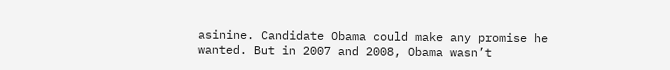asinine. Candidate Obama could make any promise he wanted. But in 2007 and 2008, Obama wasn’t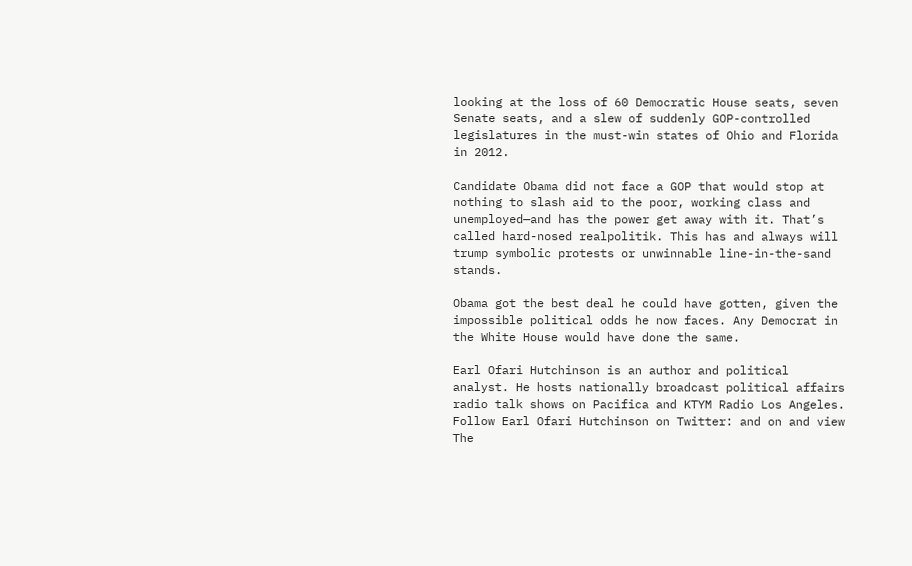looking at the loss of 60 Democratic House seats, seven Senate seats, and a slew of suddenly GOP-controlled legislatures in the must-win states of Ohio and Florida in 2012.

Candidate Obama did not face a GOP that would stop at nothing to slash aid to the poor, working class and unemployed—and has the power get away with it. That’s called hard-nosed realpolitik. This has and always will trump symbolic protests or unwinnable line-in-the-sand stands.

Obama got the best deal he could have gotten, given the impossible political odds he now faces. Any Democrat in the White House would have done the same.

Earl Ofari Hutchinson is an author and political analyst. He hosts nationally broadcast political affairs radio talk shows on Pacifica and KTYM Radio Los Angeles.
Follow Earl Ofari Hutchinson on Twitter: and on and view The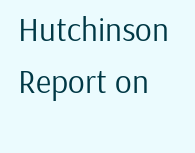Hutchinson Report on